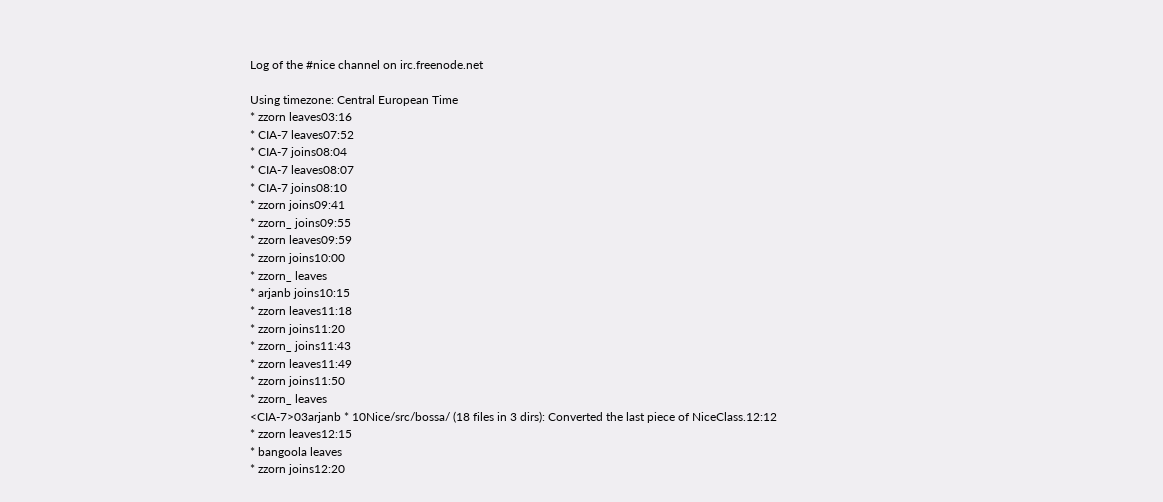Log of the #nice channel on irc.freenode.net

Using timezone: Central European Time
* zzorn leaves03:16
* CIA-7 leaves07:52
* CIA-7 joins08:04
* CIA-7 leaves08:07
* CIA-7 joins08:10
* zzorn joins09:41
* zzorn_ joins09:55
* zzorn leaves09:59
* zzorn joins10:00
* zzorn_ leaves
* arjanb joins10:15
* zzorn leaves11:18
* zzorn joins11:20
* zzorn_ joins11:43
* zzorn leaves11:49
* zzorn joins11:50
* zzorn_ leaves
<CIA-7>03arjanb * 10Nice/src/bossa/ (18 files in 3 dirs): Converted the last piece of NiceClass.12:12
* zzorn leaves12:15
* bangoola leaves
* zzorn joins12:20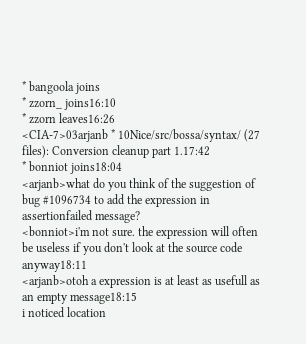* bangoola joins
* zzorn_ joins16:10
* zzorn leaves16:26
<CIA-7>03arjanb * 10Nice/src/bossa/syntax/ (27 files): Conversion cleanup part 1.17:42
* bonniot joins18:04
<arjanb>what do you think of the suggestion of bug #1096734 to add the expression in assertionfailed message?
<bonniot>i'm not sure. the expression will often be useless if you don't look at the source code anyway18:11
<arjanb>otoh a expression is at least as usefull as an empty message18:15
i noticed location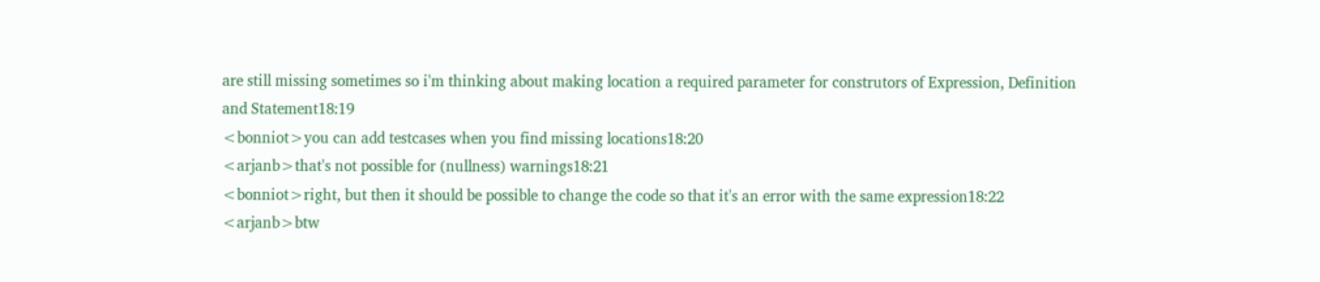are still missing sometimes so i'm thinking about making location a required parameter for construtors of Expression, Definition and Statement18:19
<bonniot>you can add testcases when you find missing locations18:20
<arjanb>that's not possible for (nullness) warnings18:21
<bonniot>right, but then it should be possible to change the code so that it's an error with the same expression18:22
<arjanb>btw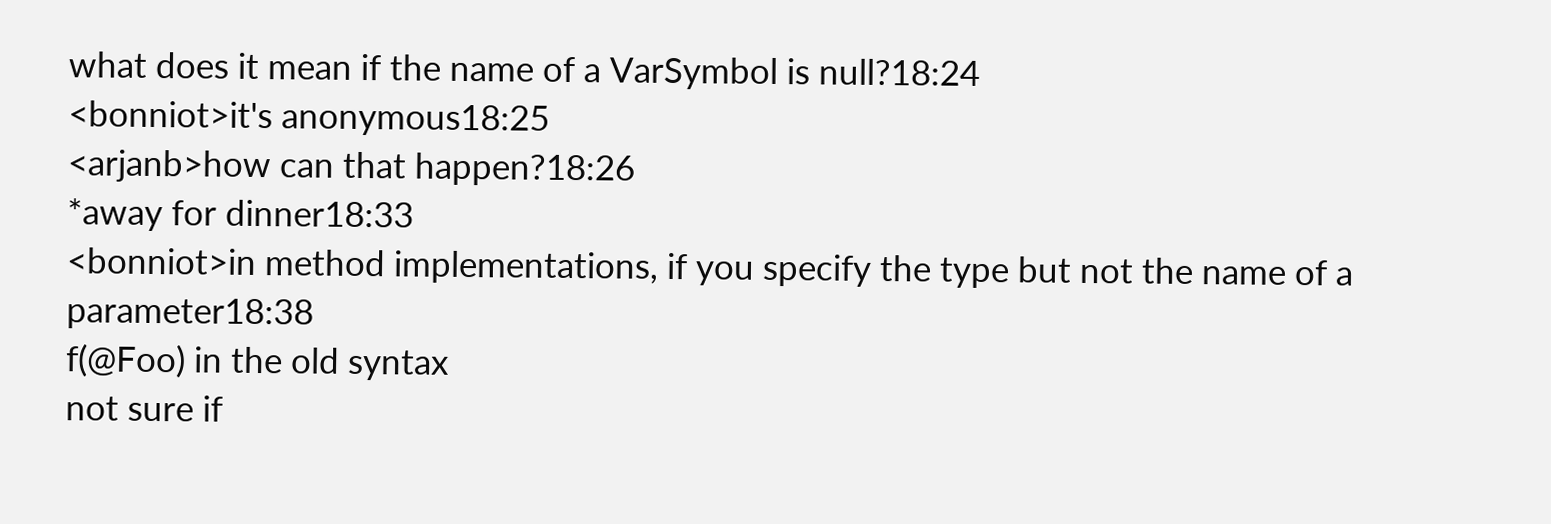what does it mean if the name of a VarSymbol is null?18:24
<bonniot>it's anonymous18:25
<arjanb>how can that happen?18:26
*away for dinner18:33
<bonniot>in method implementations, if you specify the type but not the name of a parameter18:38
f(@Foo) in the old syntax
not sure if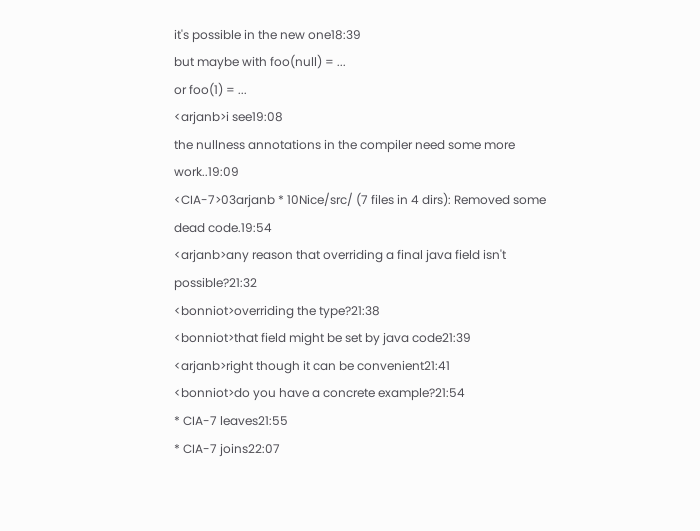it's possible in the new one18:39
but maybe with foo(null) = ...
or foo(1) = ...
<arjanb>i see19:08
the nullness annotations in the compiler need some more work..19:09
<CIA-7>03arjanb * 10Nice/src/ (7 files in 4 dirs): Removed some dead code.19:54
<arjanb>any reason that overriding a final java field isn't possible?21:32
<bonniot>overriding the type?21:38
<bonniot>that field might be set by java code21:39
<arjanb>right though it can be convenient21:41
<bonniot>do you have a concrete example?21:54
* CIA-7 leaves21:55
* CIA-7 joins22:07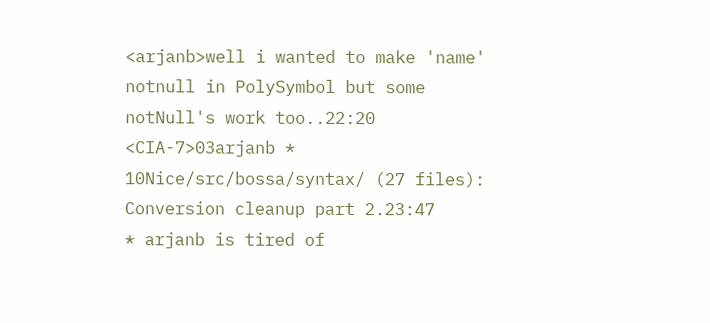<arjanb>well i wanted to make 'name' notnull in PolySymbol but some notNull's work too..22:20
<CIA-7>03arjanb * 10Nice/src/bossa/syntax/ (27 files): Conversion cleanup part 2.23:47
* arjanb is tired of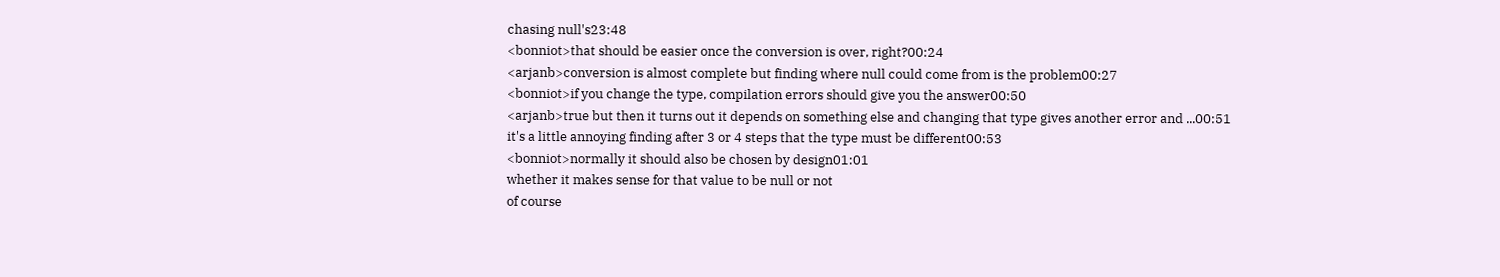chasing null's23:48
<bonniot>that should be easier once the conversion is over, right?00:24
<arjanb>conversion is almost complete but finding where null could come from is the problem00:27
<bonniot>if you change the type, compilation errors should give you the answer00:50
<arjanb>true but then it turns out it depends on something else and changing that type gives another error and ...00:51
it's a little annoying finding after 3 or 4 steps that the type must be different00:53
<bonniot>normally it should also be chosen by design01:01
whether it makes sense for that value to be null or not
of course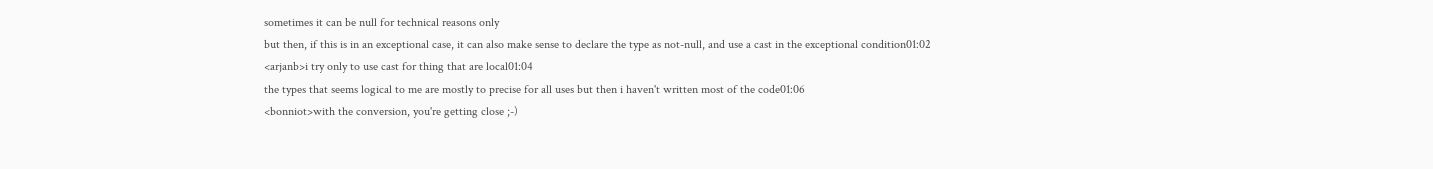sometimes it can be null for technical reasons only
but then, if this is in an exceptional case, it can also make sense to declare the type as not-null, and use a cast in the exceptional condition01:02
<arjanb>i try only to use cast for thing that are local01:04
the types that seems logical to me are mostly to precise for all uses but then i haven't written most of the code01:06
<bonniot>with the conversion, you're getting close ;-)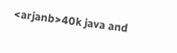<arjanb>40k java and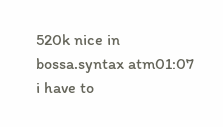520k nice in bossa.syntax atm01:07
i have to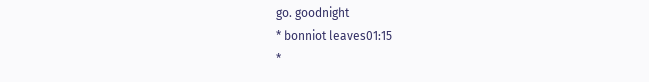go. goodnight
* bonniot leaves01:15
*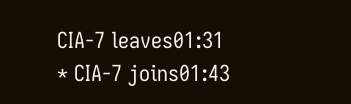CIA-7 leaves01:31
* CIA-7 joins01:43